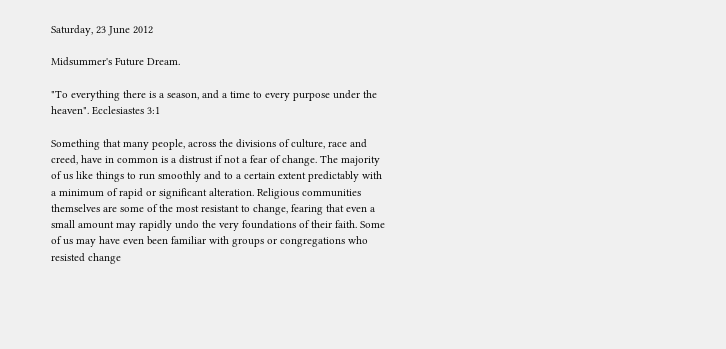Saturday, 23 June 2012

Midsummer's Future Dream.

"To everything there is a season, and a time to every purpose under the heaven". Ecclesiastes 3:1

Something that many people, across the divisions of culture, race and creed, have in common is a distrust if not a fear of change. The majority of us like things to run smoothly and to a certain extent predictably with a minimum of rapid or significant alteration. Religious communities themselves are some of the most resistant to change, fearing that even a small amount may rapidly undo the very foundations of their faith. Some of us may have even been familiar with groups or congregations who resisted change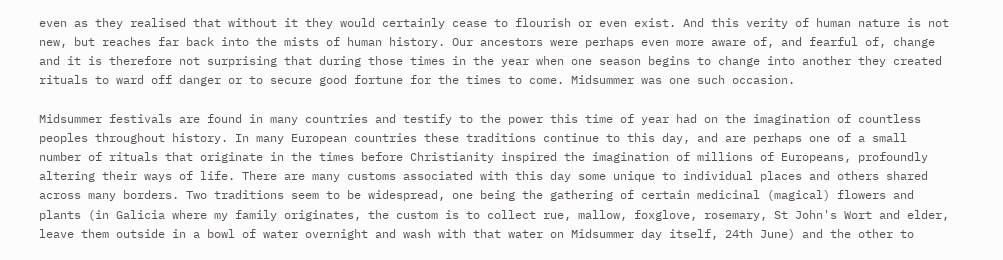even as they realised that without it they would certainly cease to flourish or even exist. And this verity of human nature is not new, but reaches far back into the mists of human history. Our ancestors were perhaps even more aware of, and fearful of, change and it is therefore not surprising that during those times in the year when one season begins to change into another they created rituals to ward off danger or to secure good fortune for the times to come. Midsummer was one such occasion.

Midsummer festivals are found in many countries and testify to the power this time of year had on the imagination of countless peoples throughout history. In many European countries these traditions continue to this day, and are perhaps one of a small number of rituals that originate in the times before Christianity inspired the imagination of millions of Europeans, profoundly altering their ways of life. There are many customs associated with this day some unique to individual places and others shared across many borders. Two traditions seem to be widespread, one being the gathering of certain medicinal (magical) flowers and plants (in Galicia where my family originates, the custom is to collect rue, mallow, foxglove, rosemary, St John's Wort and elder, leave them outside in a bowl of water overnight and wash with that water on Midsummer day itself, 24th June) and the other to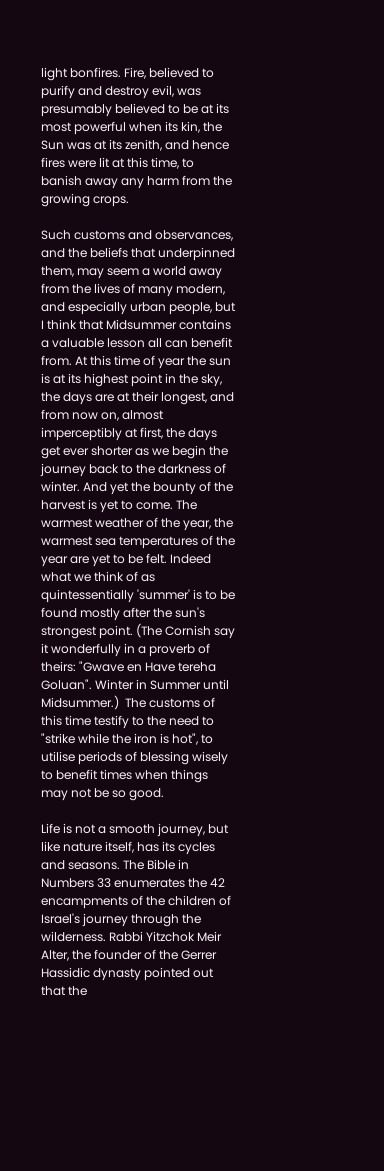light bonfires. Fire, believed to purify and destroy evil, was presumably believed to be at its most powerful when its kin, the Sun was at its zenith, and hence fires were lit at this time, to banish away any harm from the growing crops.

Such customs and observances, and the beliefs that underpinned them, may seem a world away from the lives of many modern, and especially urban people, but I think that Midsummer contains a valuable lesson all can benefit from. At this time of year the sun is at its highest point in the sky, the days are at their longest, and from now on, almost imperceptibly at first, the days get ever shorter as we begin the journey back to the darkness of winter. And yet the bounty of the harvest is yet to come. The warmest weather of the year, the warmest sea temperatures of the year are yet to be felt. Indeed what we think of as quintessentially 'summer' is to be found mostly after the sun's strongest point. (The Cornish say it wonderfully in a proverb of theirs: "Gwave en Have tereha Goluan". Winter in Summer until Midsummer.)  The customs of this time testify to the need to "strike while the iron is hot", to utilise periods of blessing wisely to benefit times when things may not be so good.

Life is not a smooth journey, but like nature itself, has its cycles and seasons. The Bible in Numbers 33 enumerates the 42 encampments of the children of Israel's journey through the wilderness. Rabbi Yitzchok Meir Alter, the founder of the Gerrer Hassidic dynasty pointed out that the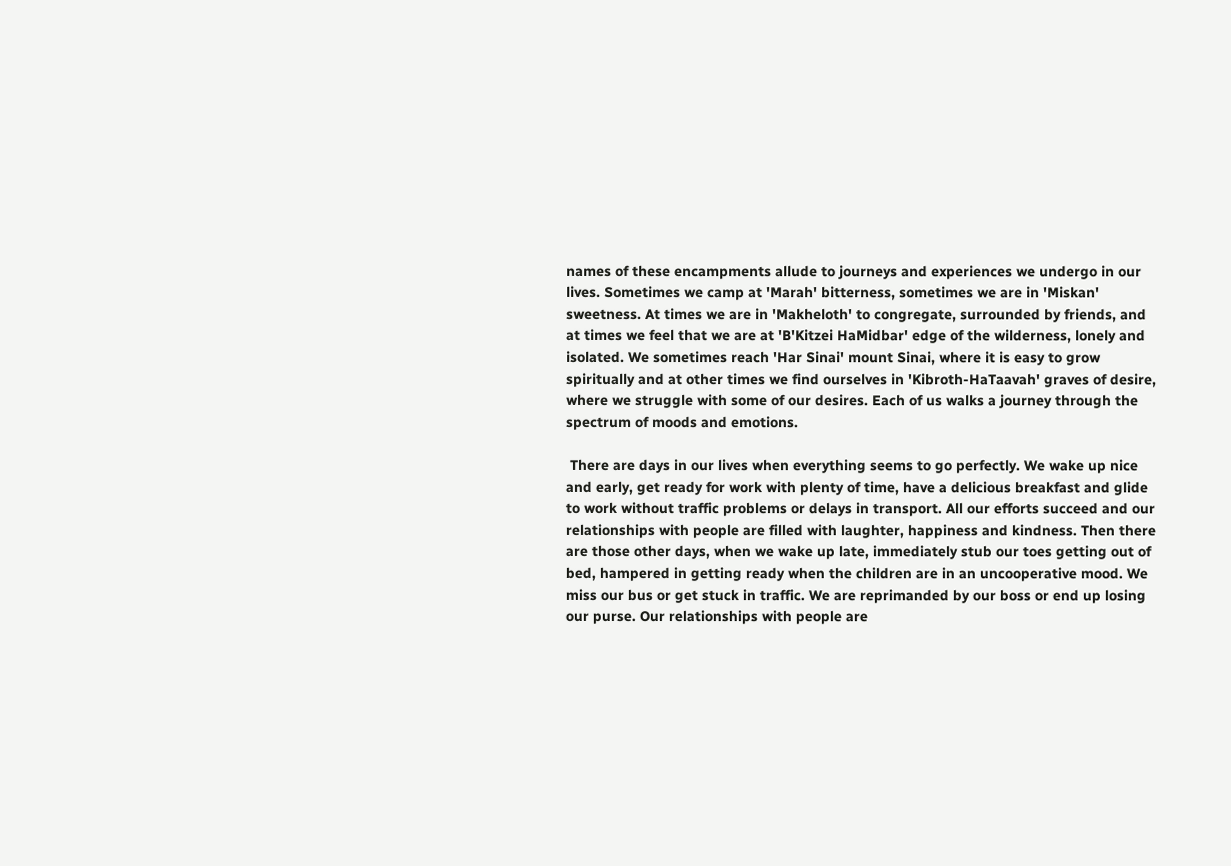names of these encampments allude to journeys and experiences we undergo in our lives. Sometimes we camp at 'Marah' bitterness, sometimes we are in 'Miskan' sweetness. At times we are in 'Makheloth' to congregate, surrounded by friends, and at times we feel that we are at 'B'Kitzei HaMidbar' edge of the wilderness, lonely and isolated. We sometimes reach 'Har Sinai' mount Sinai, where it is easy to grow spiritually and at other times we find ourselves in 'Kibroth-HaTaavah' graves of desire, where we struggle with some of our desires. Each of us walks a journey through the spectrum of moods and emotions.

 There are days in our lives when everything seems to go perfectly. We wake up nice and early, get ready for work with plenty of time, have a delicious breakfast and glide to work without traffic problems or delays in transport. All our efforts succeed and our relationships with people are filled with laughter, happiness and kindness. Then there are those other days, when we wake up late, immediately stub our toes getting out of bed, hampered in getting ready when the children are in an uncooperative mood. We miss our bus or get stuck in traffic. We are reprimanded by our boss or end up losing our purse. Our relationships with people are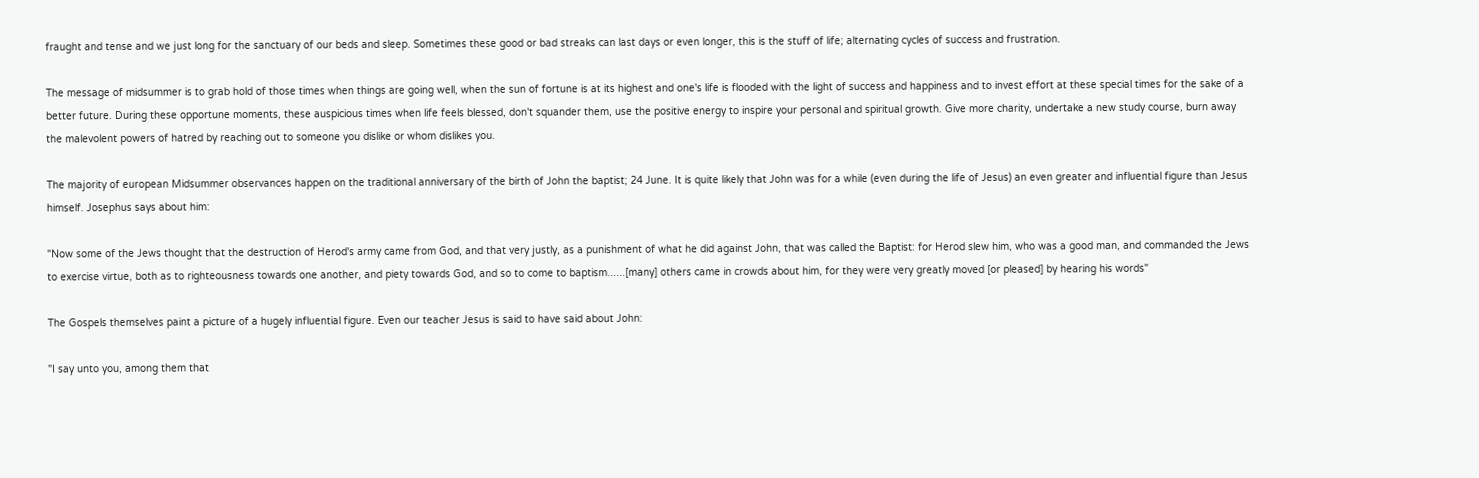fraught and tense and we just long for the sanctuary of our beds and sleep. Sometimes these good or bad streaks can last days or even longer, this is the stuff of life; alternating cycles of success and frustration.

The message of midsummer is to grab hold of those times when things are going well, when the sun of fortune is at its highest and one's life is flooded with the light of success and happiness and to invest effort at these special times for the sake of a better future. During these opportune moments, these auspicious times when life feels blessed, don't squander them, use the positive energy to inspire your personal and spiritual growth. Give more charity, undertake a new study course, burn away the malevolent powers of hatred by reaching out to someone you dislike or whom dislikes you.

The majority of european Midsummer observances happen on the traditional anniversary of the birth of John the baptist; 24 June. It is quite likely that John was for a while (even during the life of Jesus) an even greater and influential figure than Jesus himself. Josephus says about him:

"Now some of the Jews thought that the destruction of Herod's army came from God, and that very justly, as a punishment of what he did against John, that was called the Baptist: for Herod slew him, who was a good man, and commanded the Jews to exercise virtue, both as to righteousness towards one another, and piety towards God, and so to come to baptism......[many] others came in crowds about him, for they were very greatly moved [or pleased] by hearing his words"

The Gospels themselves paint a picture of a hugely influential figure. Even our teacher Jesus is said to have said about John:

"I say unto you, among them that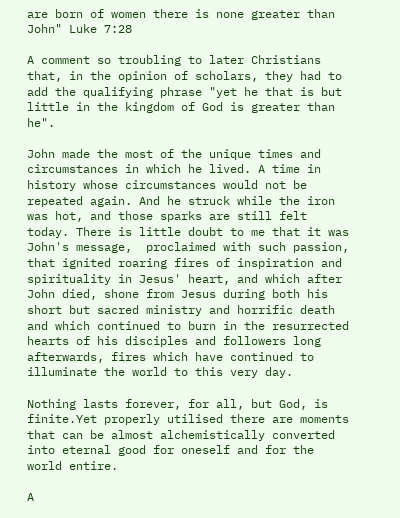are born of women there is none greater than John" Luke 7:28

A comment so troubling to later Christians that, in the opinion of scholars, they had to add the qualifying phrase "yet he that is but little in the kingdom of God is greater than he".

John made the most of the unique times and circumstances in which he lived. A time in history whose circumstances would not be repeated again. And he struck while the iron was hot, and those sparks are still felt today. There is little doubt to me that it was John's message,  proclaimed with such passion, that ignited roaring fires of inspiration and spirituality in Jesus' heart, and which after John died, shone from Jesus during both his short but sacred ministry and horrific death and which continued to burn in the resurrected hearts of his disciples and followers long afterwards, fires which have continued to illuminate the world to this very day.

Nothing lasts forever, for all, but God, is finite.Yet properly utilised there are moments that can be almost alchemistically converted into eternal good for oneself and for the world entire.

A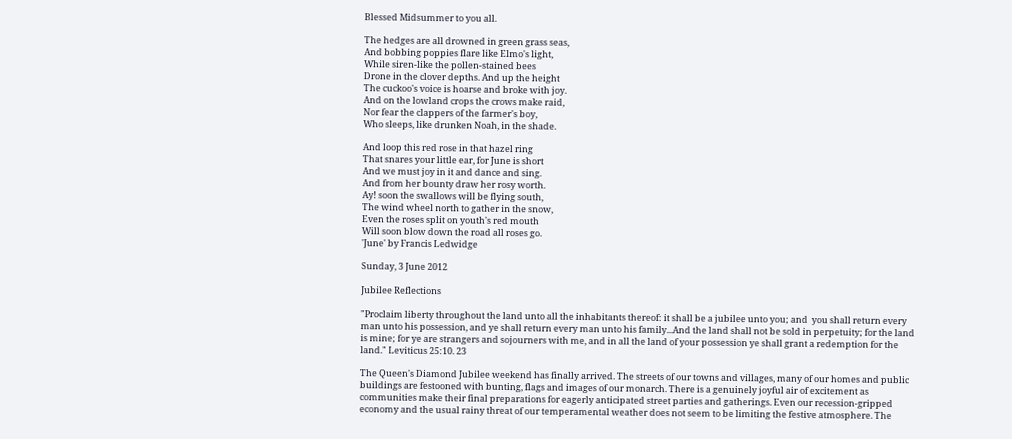Blessed Midsummer to you all.

The hedges are all drowned in green grass seas,
And bobbing poppies flare like Elmo's light,
While siren-like the pollen-stained bees
Drone in the clover depths. And up the height
The cuckoo's voice is hoarse and broke with joy.
And on the lowland crops the crows make raid,
Nor fear the clappers of the farmer's boy,
Who sleeps, like drunken Noah, in the shade.

And loop this red rose in that hazel ring
That snares your little ear, for June is short
And we must joy in it and dance and sing.
And from her bounty draw her rosy worth.
Ay! soon the swallows will be flying south,
The wind wheel north to gather in the snow,
Even the roses split on youth's red mouth
Will soon blow down the road all roses go.
'June' by Francis Ledwidge

Sunday, 3 June 2012

Jubilee Reflections

"Proclaim liberty throughout the land unto all the inhabitants thereof: it shall be a jubilee unto you; and  you shall return every man unto his possession, and ye shall return every man unto his family...And the land shall not be sold in perpetuity; for the land is mine; for ye are strangers and sojourners with me, and in all the land of your possession ye shall grant a redemption for the land." Leviticus 25:10. 23

The Queen's Diamond Jubilee weekend has finally arrived. The streets of our towns and villages, many of our homes and public buildings are festooned with bunting, flags and images of our monarch. There is a genuinely joyful air of excitement as communities make their final preparations for eagerly anticipated street parties and gatherings. Even our recession-gripped economy and the usual rainy threat of our temperamental weather does not seem to be limiting the festive atmosphere. The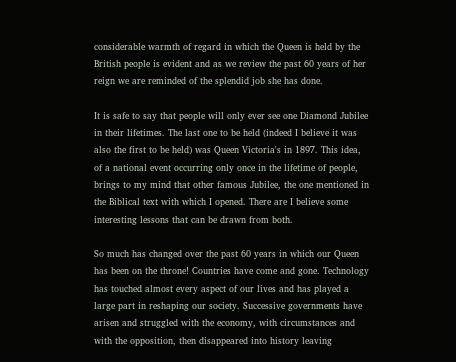considerable warmth of regard in which the Queen is held by the British people is evident and as we review the past 60 years of her reign we are reminded of the splendid job she has done.

It is safe to say that people will only ever see one Diamond Jubilee in their lifetimes. The last one to be held (indeed I believe it was also the first to be held) was Queen Victoria's in 1897. This idea, of a national event occurring only once in the lifetime of people, brings to my mind that other famous Jubilee, the one mentioned in the Biblical text with which I opened. There are I believe some interesting lessons that can be drawn from both.

So much has changed over the past 60 years in which our Queen has been on the throne! Countries have come and gone. Technology has touched almost every aspect of our lives and has played a large part in reshaping our society. Successive governments have arisen and struggled with the economy, with circumstances and with the opposition, then disappeared into history leaving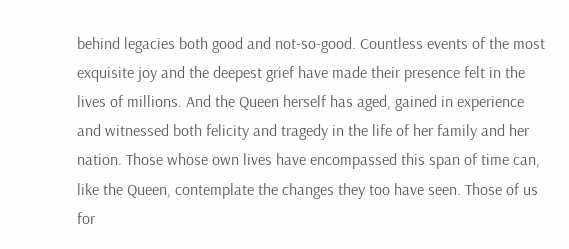behind legacies both good and not-so-good. Countless events of the most exquisite joy and the deepest grief have made their presence felt in the lives of millions. And the Queen herself has aged, gained in experience and witnessed both felicity and tragedy in the life of her family and her nation. Those whose own lives have encompassed this span of time can, like the Queen, contemplate the changes they too have seen. Those of us for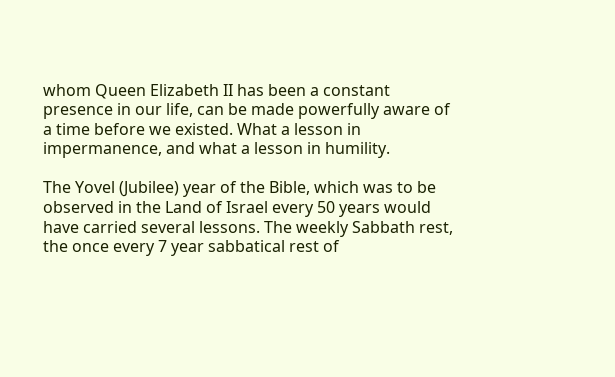whom Queen Elizabeth II has been a constant presence in our life, can be made powerfully aware of a time before we existed. What a lesson in impermanence, and what a lesson in humility.

The Yovel (Jubilee) year of the Bible, which was to be observed in the Land of Israel every 50 years would have carried several lessons. The weekly Sabbath rest, the once every 7 year sabbatical rest of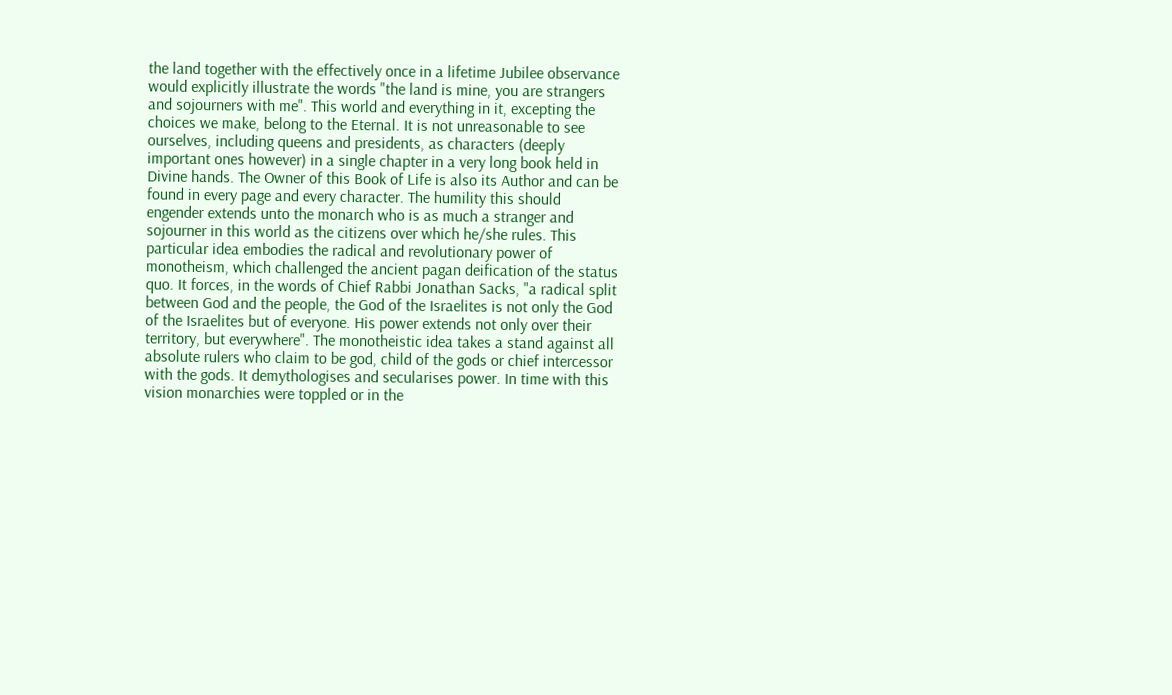the land together with the effectively once in a lifetime Jubilee observance would explicitly illustrate the words "the land is mine, you are strangers and sojourners with me". This world and everything in it, excepting the choices we make, belong to the Eternal. It is not unreasonable to see ourselves, including queens and presidents, as characters (deeply important ones however) in a single chapter in a very long book held in Divine hands. The Owner of this Book of Life is also its Author and can be found in every page and every character. The humility this should engender extends unto the monarch who is as much a stranger and sojourner in this world as the citizens over which he/she rules. This particular idea embodies the radical and revolutionary power of monotheism, which challenged the ancient pagan deification of the status quo. It forces, in the words of Chief Rabbi Jonathan Sacks, "a radical split between God and the people, the God of the Israelites is not only the God of the Israelites but of everyone. His power extends not only over their territory, but everywhere". The monotheistic idea takes a stand against all absolute rulers who claim to be god, child of the gods or chief intercessor with the gods. It demythologises and secularises power. In time with this vision monarchies were toppled or in the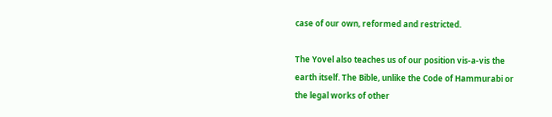case of our own, reformed and restricted.

The Yovel also teaches us of our position vis-a-vis the earth itself. The Bible, unlike the Code of Hammurabi or the legal works of other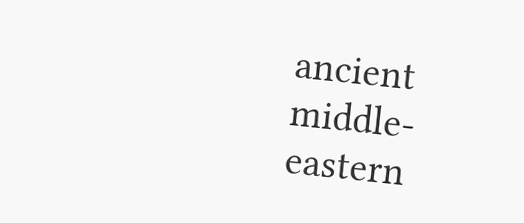ancient middle-eastern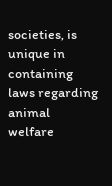societies, is unique in containing laws regarding animal welfare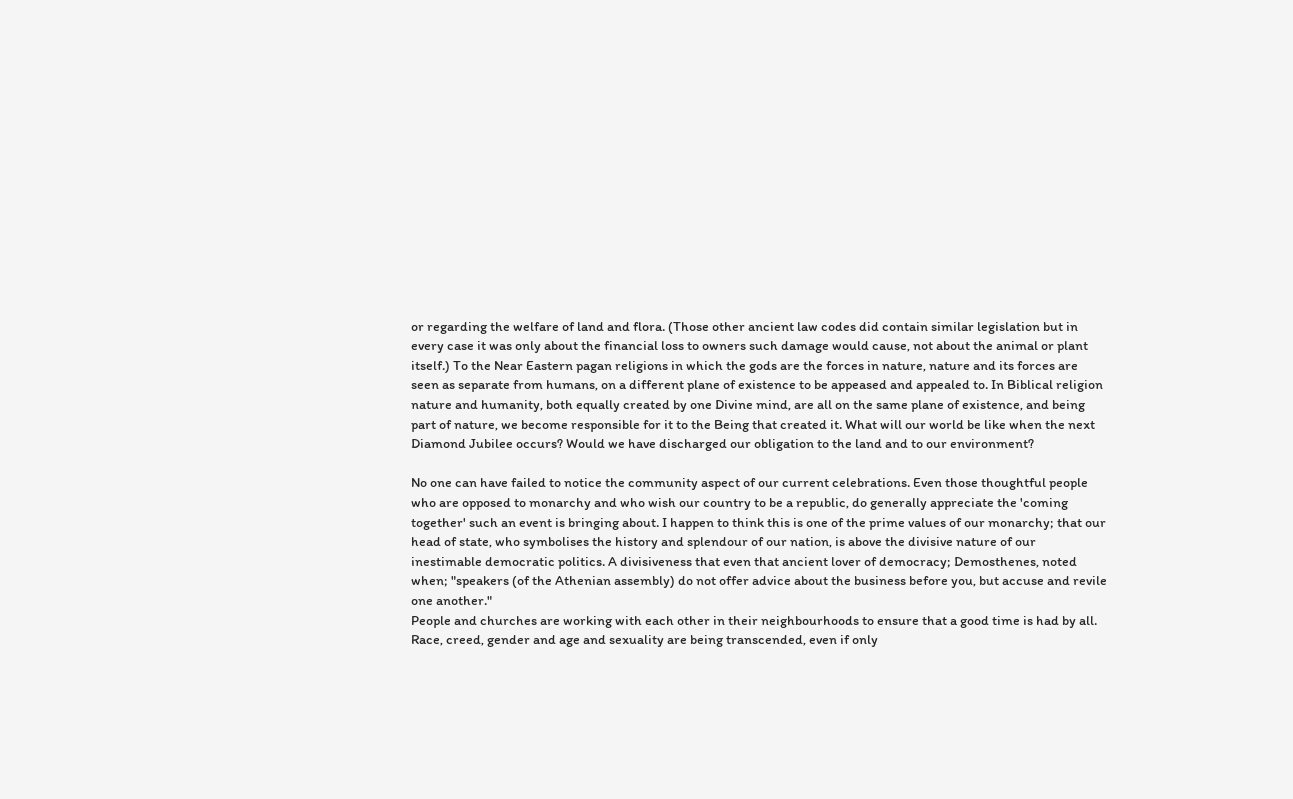or regarding the welfare of land and flora. (Those other ancient law codes did contain similar legislation but in every case it was only about the financial loss to owners such damage would cause, not about the animal or plant itself.) To the Near Eastern pagan religions in which the gods are the forces in nature, nature and its forces are seen as separate from humans, on a different plane of existence to be appeased and appealed to. In Biblical religion nature and humanity, both equally created by one Divine mind, are all on the same plane of existence, and being part of nature, we become responsible for it to the Being that created it. What will our world be like when the next Diamond Jubilee occurs? Would we have discharged our obligation to the land and to our environment?

No one can have failed to notice the community aspect of our current celebrations. Even those thoughtful people who are opposed to monarchy and who wish our country to be a republic, do generally appreciate the 'coming together' such an event is bringing about. I happen to think this is one of the prime values of our monarchy; that our head of state, who symbolises the history and splendour of our nation, is above the divisive nature of our inestimable democratic politics. A divisiveness that even that ancient lover of democracy; Demosthenes, noted when; "speakers (of the Athenian assembly) do not offer advice about the business before you, but accuse and revile one another."
People and churches are working with each other in their neighbourhoods to ensure that a good time is had by all. Race, creed, gender and age and sexuality are being transcended, even if only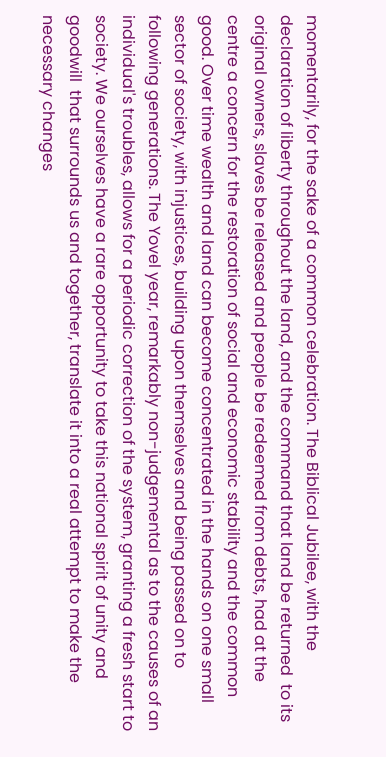momentarily, for the sake of a common celebration. The Biblical Jubilee, with the declaration of liberty throughout the land, and the command that land be returned  to its original owners, slaves be released and people be redeemed from debts, had at the centre a concern for the restoration of social and economic stability and the common good. Over time wealth and land can become concentrated in the hands on one small sector of society, with injustices, building upon themselves and being passed on to following generations. The Yovel year, remarkably non-judgemental as to the causes of an individual's troubles, allows for a periodic correction of the system, granting a fresh start to society. We ourselves have a rare opportunity to take this national spirit of unity and goodwill  that surrounds us and together, translate it into a real attempt to make the necessary changes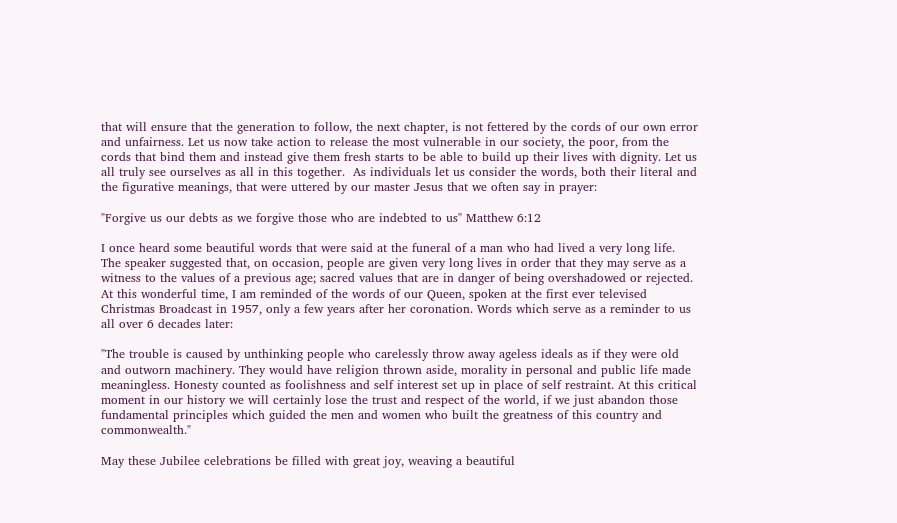that will ensure that the generation to follow, the next chapter, is not fettered by the cords of our own error and unfairness. Let us now take action to release the most vulnerable in our society, the poor, from the cords that bind them and instead give them fresh starts to be able to build up their lives with dignity. Let us all truly see ourselves as all in this together.  As individuals let us consider the words, both their literal and the figurative meanings, that were uttered by our master Jesus that we often say in prayer:

"Forgive us our debts as we forgive those who are indebted to us" Matthew 6:12

I once heard some beautiful words that were said at the funeral of a man who had lived a very long life. The speaker suggested that, on occasion, people are given very long lives in order that they may serve as a witness to the values of a previous age; sacred values that are in danger of being overshadowed or rejected. At this wonderful time, I am reminded of the words of our Queen, spoken at the first ever televised Christmas Broadcast in 1957, only a few years after her coronation. Words which serve as a reminder to us all over 6 decades later:

"The trouble is caused by unthinking people who carelessly throw away ageless ideals as if they were old and outworn machinery. They would have religion thrown aside, morality in personal and public life made meaningless. Honesty counted as foolishness and self interest set up in place of self restraint. At this critical moment in our history we will certainly lose the trust and respect of the world, if we just abandon those fundamental principles which guided the men and women who built the greatness of this country and commonwealth."

May these Jubilee celebrations be filled with great joy, weaving a beautiful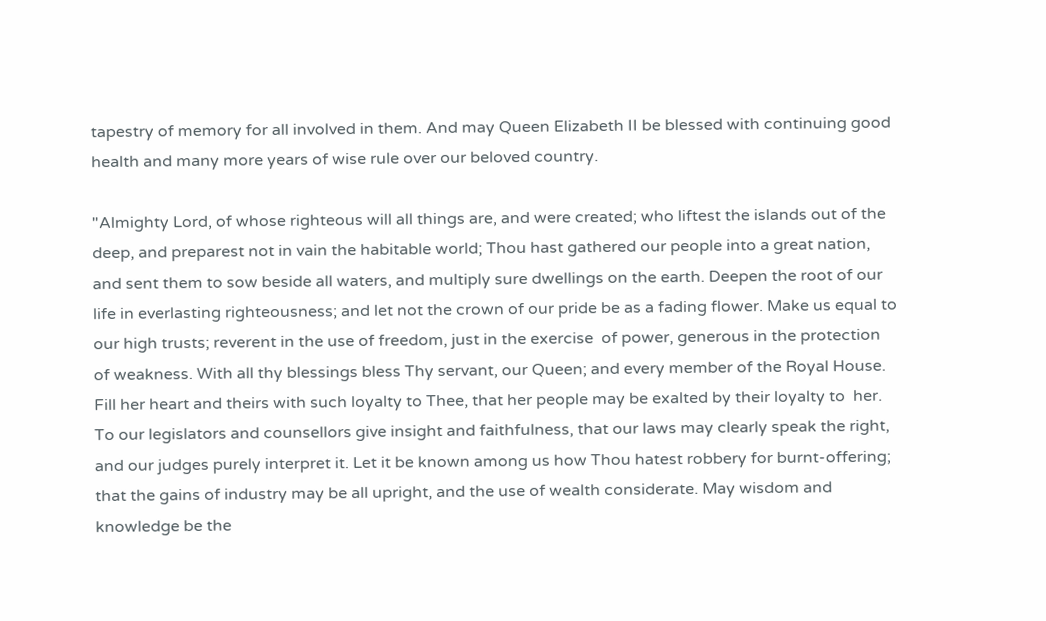tapestry of memory for all involved in them. And may Queen Elizabeth II be blessed with continuing good health and many more years of wise rule over our beloved country.

"Almighty Lord, of whose righteous will all things are, and were created; who liftest the islands out of the deep, and preparest not in vain the habitable world; Thou hast gathered our people into a great nation, and sent them to sow beside all waters, and multiply sure dwellings on the earth. Deepen the root of our life in everlasting righteousness; and let not the crown of our pride be as a fading flower. Make us equal to our high trusts; reverent in the use of freedom, just in the exercise  of power, generous in the protection of weakness. With all thy blessings bless Thy servant, our Queen; and every member of the Royal House. Fill her heart and theirs with such loyalty to Thee, that her people may be exalted by their loyalty to  her. To our legislators and counsellors give insight and faithfulness, that our laws may clearly speak the right, and our judges purely interpret it. Let it be known among us how Thou hatest robbery for burnt-offering; that the gains of industry may be all upright, and the use of wealth considerate. May wisdom and knowledge be the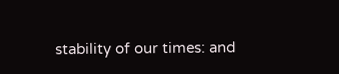stability of our times: and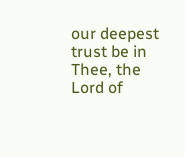our deepest trust be in Thee, the Lord of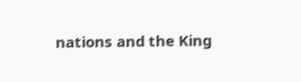nations and the King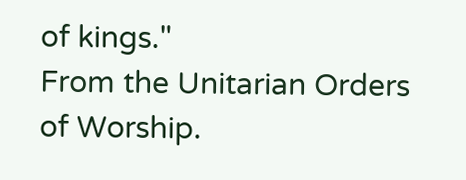of kings."
From the Unitarian Orders of Worship.